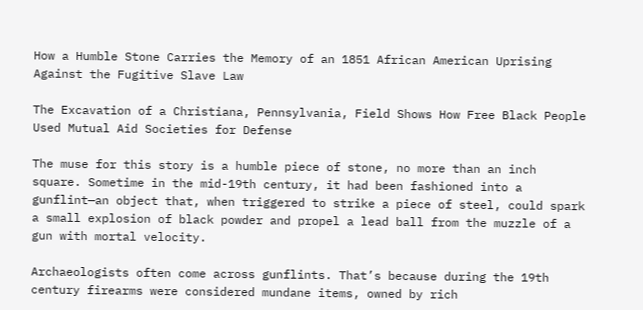How a Humble Stone Carries the Memory of an 1851 African American Uprising Against the Fugitive Slave Law

The Excavation of a Christiana, Pennsylvania, Field Shows How Free Black People Used Mutual Aid Societies for Defense

The muse for this story is a humble piece of stone, no more than an inch square. Sometime in the mid-19th century, it had been fashioned into a gunflint—an object that, when triggered to strike a piece of steel, could spark a small explosion of black powder and propel a lead ball from the muzzle of a gun with mortal velocity.

Archaeologists often come across gunflints. That’s because during the 19th century firearms were considered mundane items, owned by rich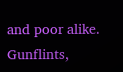and poor alike. Gunflints,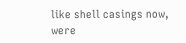like shell casings now, were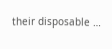their disposable …